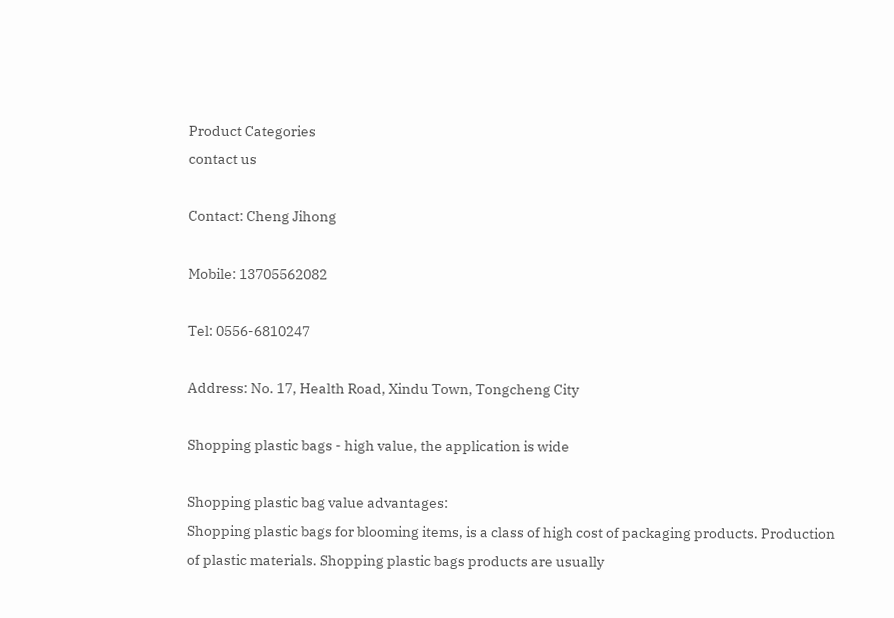Product Categories
contact us

Contact: Cheng Jihong

Mobile: 13705562082

Tel: 0556-6810247

Address: No. 17, Health Road, Xindu Town, Tongcheng City

Shopping plastic bags - high value, the application is wide

Shopping plastic bag value advantages:
Shopping plastic bags for blooming items, is a class of high cost of packaging products. Production of plastic materials. Shopping plastic bags products are usually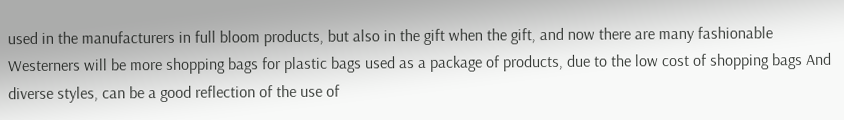used in the manufacturers in full bloom products, but also in the gift when the gift, and now there are many fashionable Westerners will be more shopping bags for plastic bags used as a package of products, due to the low cost of shopping bags And diverse styles, can be a good reflection of the use of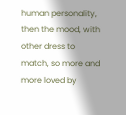human personality, then the mood, with other dress to match, so more and more loved by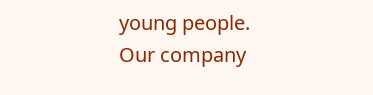young people.
Our company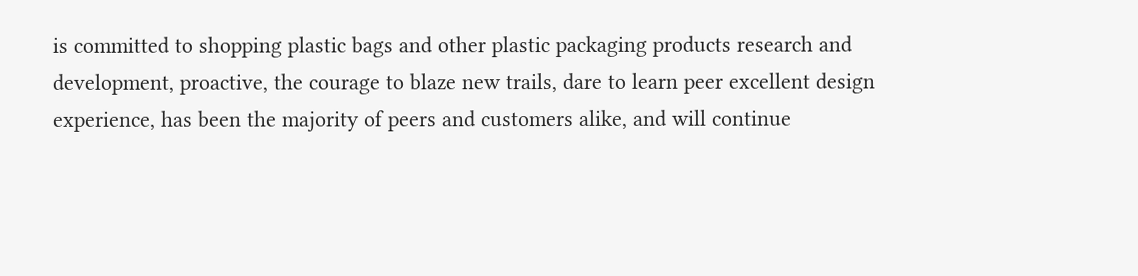is committed to shopping plastic bags and other plastic packaging products research and development, proactive, the courage to blaze new trails, dare to learn peer excellent design experience, has been the majority of peers and customers alike, and will continue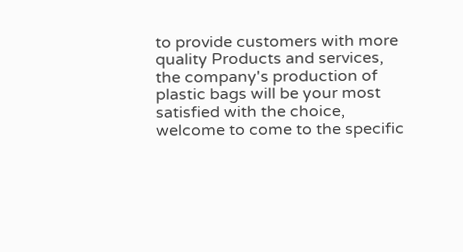to provide customers with more quality Products and services, the company's production of plastic bags will be your most satisfied with the choice, welcome to come to the specific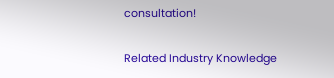consultation!

Related Industry Knowledge